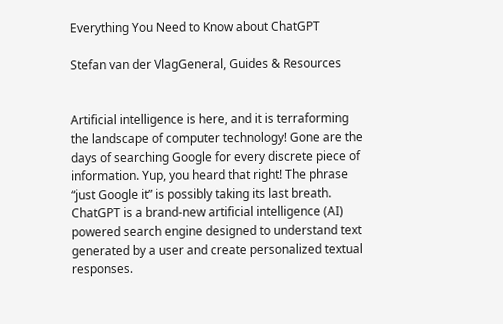Everything You Need to Know about ChatGPT

Stefan van der VlagGeneral, Guides & Resources


Artificial intelligence is here, and it is terraforming the landscape of computer technology! Gone are the days of searching Google for every discrete piece of information. Yup, you heard that right! The phrase “just Google it” is possibly taking its last breath. ChatGPT is a brand-new artificial intelligence (AI) powered search engine designed to understand text generated by a user and create personalized textual responses.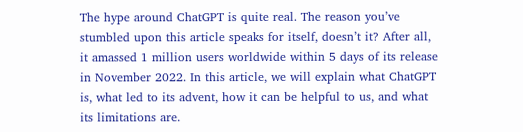The hype around ChatGPT is quite real. The reason you’ve stumbled upon this article speaks for itself, doesn’t it? After all, it amassed 1 million users worldwide within 5 days of its release in November 2022. In this article, we will explain what ChatGPT is, what led to its advent, how it can be helpful to us, and what its limitations are.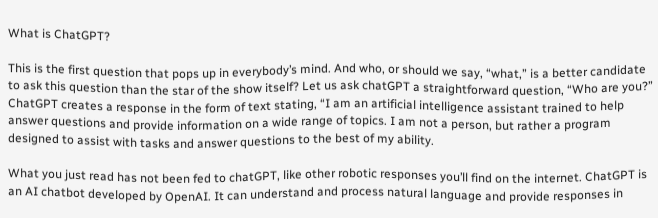What is ChatGPT?

This is the first question that pops up in everybody’s mind. And who, or should we say, “what,” is a better candidate to ask this question than the star of the show itself? Let us ask chatGPT a straightforward question, “Who are you?” ChatGPT creates a response in the form of text stating, “I am an artificial intelligence assistant trained to help answer questions and provide information on a wide range of topics. I am not a person, but rather a program designed to assist with tasks and answer questions to the best of my ability.

What you just read has not been fed to chatGPT, like other robotic responses you’ll find on the internet. ChatGPT is an AI chatbot developed by OpenAI. It can understand and process natural language and provide responses in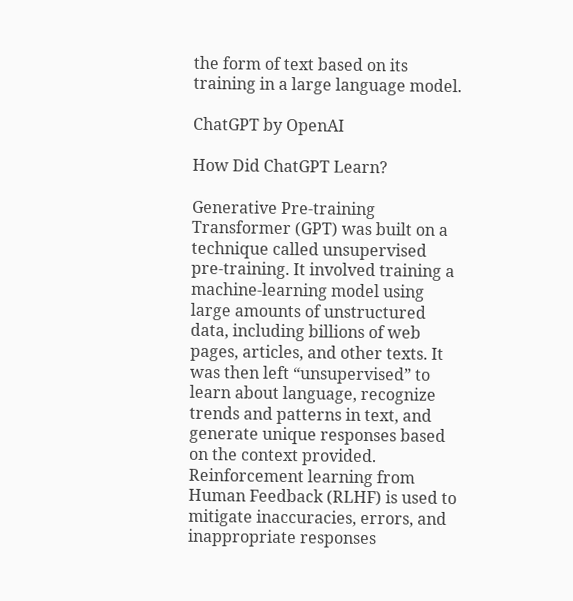the form of text based on its training in a large language model.

ChatGPT by OpenAI

How Did ChatGPT Learn?

Generative Pre-training Transformer (GPT) was built on a technique called unsupervised pre-training. It involved training a machine-learning model using large amounts of unstructured data, including billions of web pages, articles, and other texts. It was then left “unsupervised” to learn about language, recognize trends and patterns in text, and generate unique responses based on the context provided. Reinforcement learning from Human Feedback (RLHF) is used to mitigate inaccuracies, errors, and inappropriate responses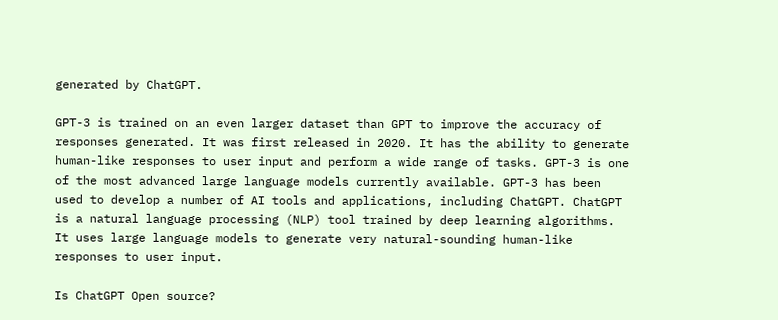generated by ChatGPT.

GPT-3 is trained on an even larger dataset than GPT to improve the accuracy of responses generated. It was first released in 2020. It has the ability to generate human-like responses to user input and perform a wide range of tasks. GPT-3 is one of the most advanced large language models currently available. GPT-3 has been used to develop a number of AI tools and applications, including ChatGPT. ChatGPT is a natural language processing (NLP) tool trained by deep learning algorithms. It uses large language models to generate very natural-sounding human-like responses to user input.

Is ChatGPT Open source?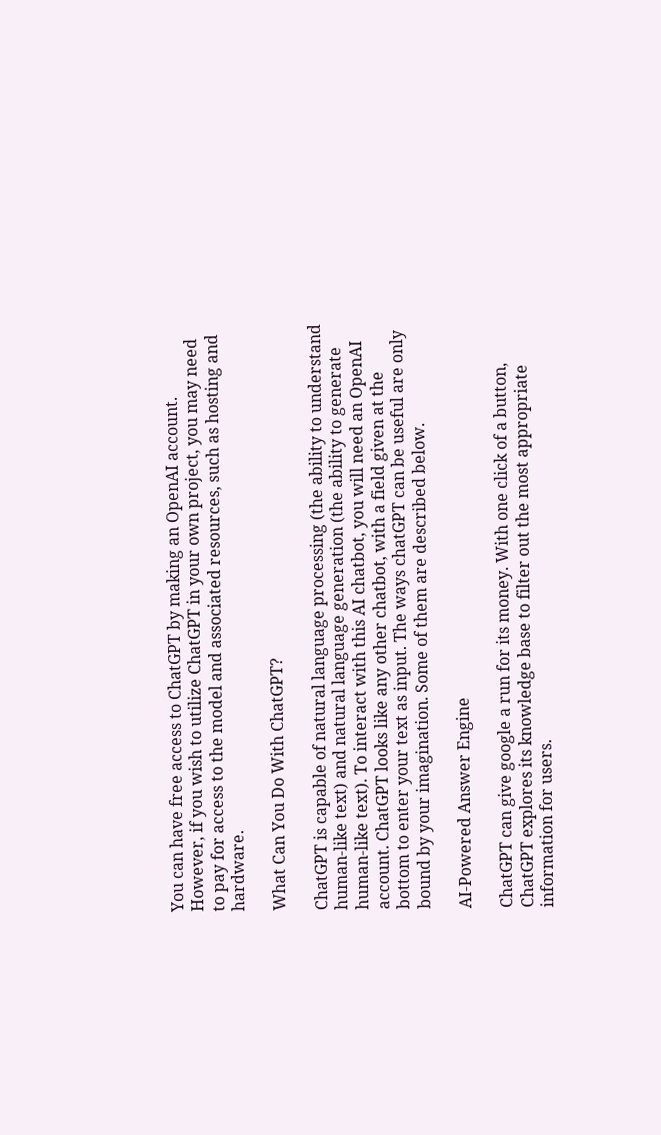You can have free access to ChatGPT by making an OpenAI account. However, if you wish to utilize ChatGPT in your own project, you may need to pay for access to the model and associated resources, such as hosting and hardware.

What Can You Do With ChatGPT?

ChatGPT is capable of natural language processing (the ability to understand human-like text) and natural language generation (the ability to generate human-like text). To interact with this AI chatbot, you will need an OpenAI account. ChatGPT looks like any other chatbot, with a field given at the bottom to enter your text as input. The ways chatGPT can be useful are only bound by your imagination. Some of them are described below.

AI-Powered Answer Engine

ChatGPT can give google a run for its money. With one click of a button, ChatGPT explores its knowledge base to filter out the most appropriate information for users.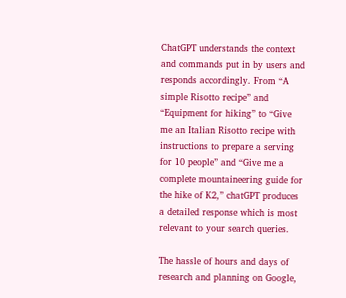ChatGPT understands the context and commands put in by users and responds accordingly. From “A simple Risotto recipe” and “Equipment for hiking” to “Give me an Italian Risotto recipe with instructions to prepare a serving for 10 people” and “Give me a complete mountaineering guide for the hike of K2,” chatGPT produces a detailed response which is most relevant to your search queries.

The hassle of hours and days of research and planning on Google,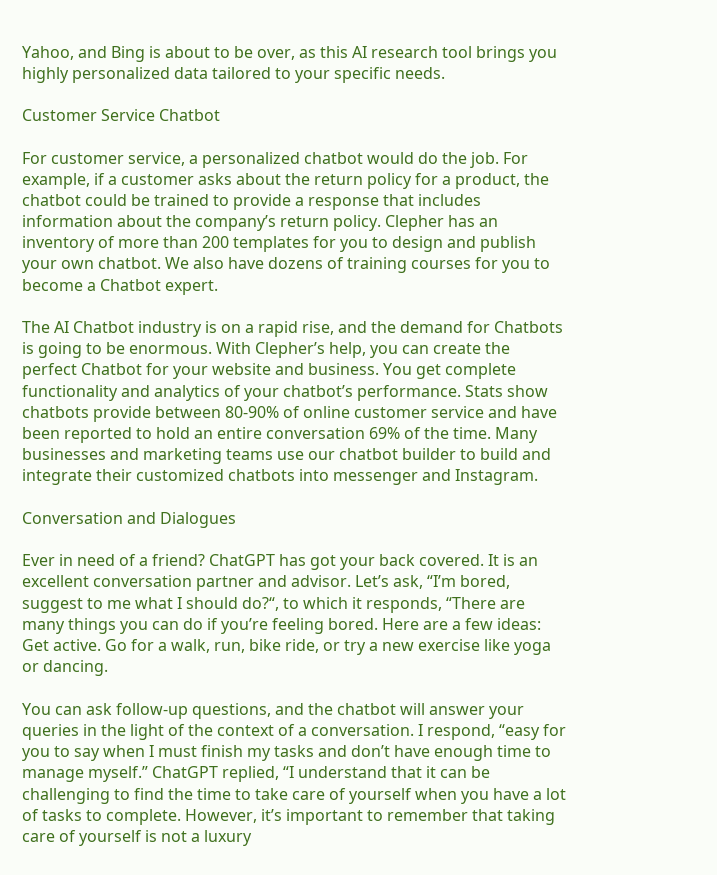Yahoo, and Bing is about to be over, as this AI research tool brings you highly personalized data tailored to your specific needs.

Customer Service Chatbot

For customer service, a personalized chatbot would do the job. For example, if a customer asks about the return policy for a product, the chatbot could be trained to provide a response that includes information about the company’s return policy. Clepher has an inventory of more than 200 templates for you to design and publish your own chatbot. We also have dozens of training courses for you to become a Chatbot expert.

The AI Chatbot industry is on a rapid rise, and the demand for Chatbots is going to be enormous. With Clepher’s help, you can create the perfect Chatbot for your website and business. You get complete functionality and analytics of your chatbot’s performance. Stats show chatbots provide between 80-90% of online customer service and have been reported to hold an entire conversation 69% of the time. Many businesses and marketing teams use our chatbot builder to build and integrate their customized chatbots into messenger and Instagram.

Conversation and Dialogues

Ever in need of a friend? ChatGPT has got your back covered. It is an excellent conversation partner and advisor. Let’s ask, “I’m bored, suggest to me what I should do?“, to which it responds, “There are many things you can do if you’re feeling bored. Here are a few ideas: Get active. Go for a walk, run, bike ride, or try a new exercise like yoga or dancing.

You can ask follow-up questions, and the chatbot will answer your queries in the light of the context of a conversation. I respond, “easy for you to say when I must finish my tasks and don’t have enough time to manage myself.” ChatGPT replied, “I understand that it can be challenging to find the time to take care of yourself when you have a lot of tasks to complete. However, it’s important to remember that taking care of yourself is not a luxury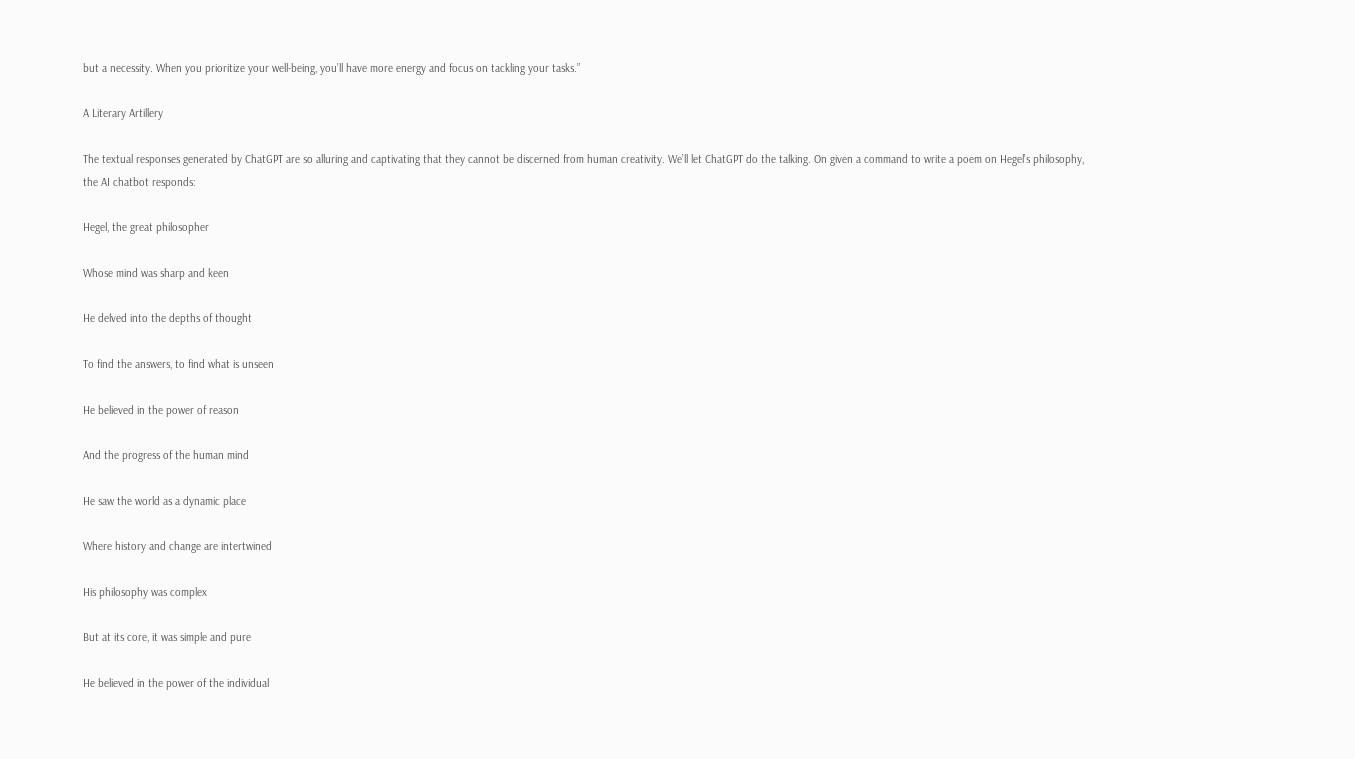but a necessity. When you prioritize your well-being, you’ll have more energy and focus on tackling your tasks.”

A Literary Artillery

The textual responses generated by ChatGPT are so alluring and captivating that they cannot be discerned from human creativity. We’ll let ChatGPT do the talking. On given a command to write a poem on Hegel’s philosophy, the AI chatbot responds:

Hegel, the great philosopher

Whose mind was sharp and keen

He delved into the depths of thought

To find the answers, to find what is unseen

He believed in the power of reason

And the progress of the human mind

He saw the world as a dynamic place

Where history and change are intertwined

His philosophy was complex

But at its core, it was simple and pure

He believed in the power of the individual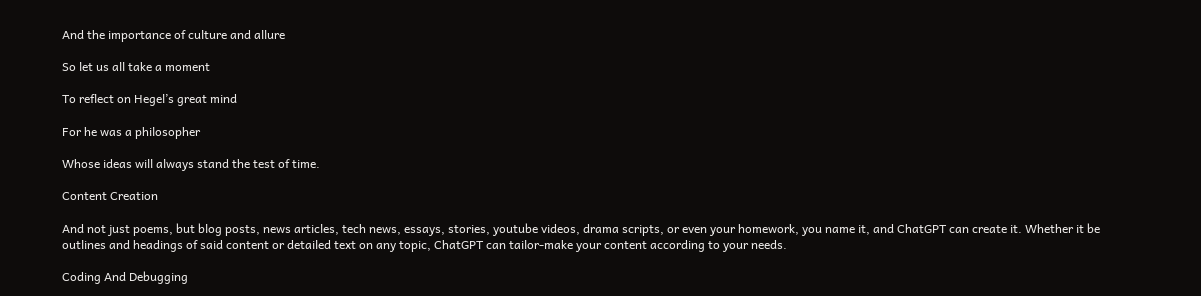And the importance of culture and allure

So let us all take a moment

To reflect on Hegel’s great mind

For he was a philosopher

Whose ideas will always stand the test of time.

Content Creation

And not just poems, but blog posts, news articles, tech news, essays, stories, youtube videos, drama scripts, or even your homework, you name it, and ChatGPT can create it. Whether it be outlines and headings of said content or detailed text on any topic, ChatGPT can tailor-make your content according to your needs.

Coding And Debugging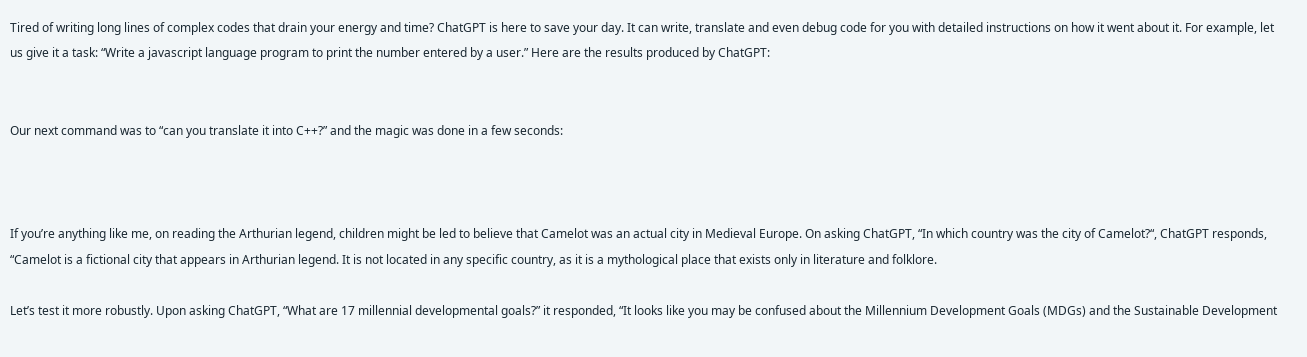Tired of writing long lines of complex codes that drain your energy and time? ChatGPT is here to save your day. It can write, translate and even debug code for you with detailed instructions on how it went about it. For example, let us give it a task: “Write a javascript language program to print the number entered by a user.” Here are the results produced by ChatGPT:


Our next command was to “can you translate it into C++?” and the magic was done in a few seconds:



If you’re anything like me, on reading the Arthurian legend, children might be led to believe that Camelot was an actual city in Medieval Europe. On asking ChatGPT, “In which country was the city of Camelot?“, ChatGPT responds, “Camelot is a fictional city that appears in Arthurian legend. It is not located in any specific country, as it is a mythological place that exists only in literature and folklore.

Let’s test it more robustly. Upon asking ChatGPT, “What are 17 millennial developmental goals?” it responded, “It looks like you may be confused about the Millennium Development Goals (MDGs) and the Sustainable Development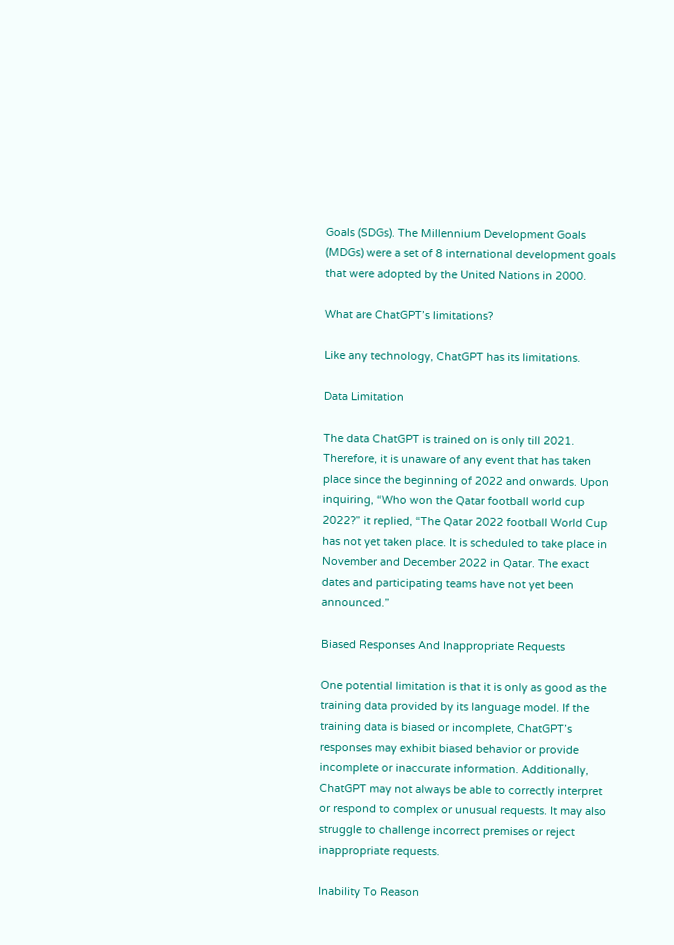Goals (SDGs). The Millennium Development Goals (MDGs) were a set of 8 international development goals that were adopted by the United Nations in 2000.

What are ChatGPT’s limitations?

Like any technology, ChatGPT has its limitations.

Data Limitation

The data ChatGPT is trained on is only till 2021. Therefore, it is unaware of any event that has taken place since the beginning of 2022 and onwards. Upon inquiring, “Who won the Qatar football world cup 2022?” it replied, “The Qatar 2022 football World Cup has not yet taken place. It is scheduled to take place in November and December 2022 in Qatar. The exact dates and participating teams have not yet been announced.”

Biased Responses And Inappropriate Requests

One potential limitation is that it is only as good as the training data provided by its language model. If the training data is biased or incomplete, ChatGPT’s responses may exhibit biased behavior or provide incomplete or inaccurate information. Additionally, ChatGPT may not always be able to correctly interpret or respond to complex or unusual requests. It may also struggle to challenge incorrect premises or reject inappropriate requests.

Inability To Reason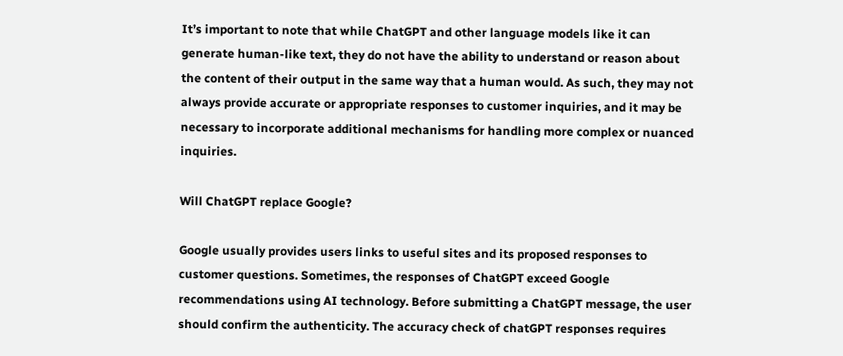It’s important to note that while ChatGPT and other language models like it can generate human-like text, they do not have the ability to understand or reason about the content of their output in the same way that a human would. As such, they may not always provide accurate or appropriate responses to customer inquiries, and it may be necessary to incorporate additional mechanisms for handling more complex or nuanced inquiries.

Will ChatGPT replace Google?

Google usually provides users links to useful sites and its proposed responses to customer questions. Sometimes, the responses of ChatGPT exceed Google recommendations using AI technology. Before submitting a ChatGPT message, the user should confirm the authenticity. The accuracy check of chatGPT responses requires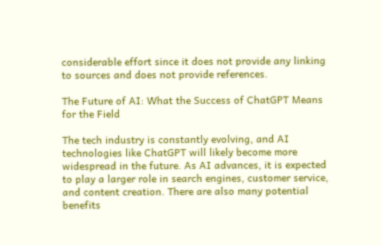considerable effort since it does not provide any linking to sources and does not provide references.

The Future of AI: What the Success of ChatGPT Means for the Field

The tech industry is constantly evolving, and AI technologies like ChatGPT will likely become more widespread in the future. As AI advances, it is expected to play a larger role in search engines, customer service, and content creation. There are also many potential benefits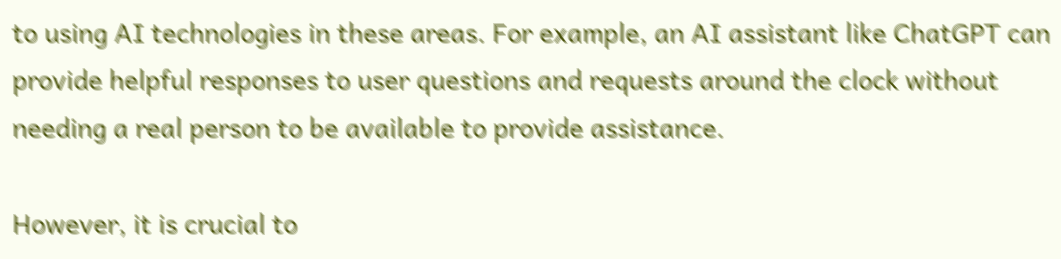to using AI technologies in these areas. For example, an AI assistant like ChatGPT can provide helpful responses to user questions and requests around the clock without needing a real person to be available to provide assistance.

However, it is crucial to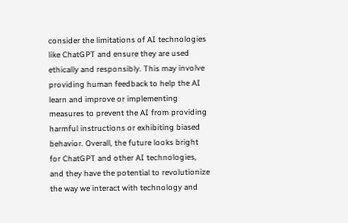consider the limitations of AI technologies like ChatGPT and ensure they are used ethically and responsibly. This may involve providing human feedback to help the AI learn and improve or implementing measures to prevent the AI from providing harmful instructions or exhibiting biased behavior. Overall, the future looks bright for ChatGPT and other AI technologies, and they have the potential to revolutionize the way we interact with technology and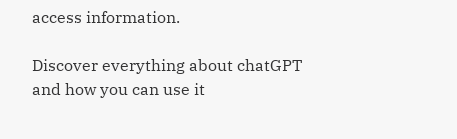access information.

Discover everything about chatGPT and how you can use it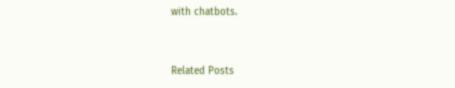with chatbots.


Related Posts